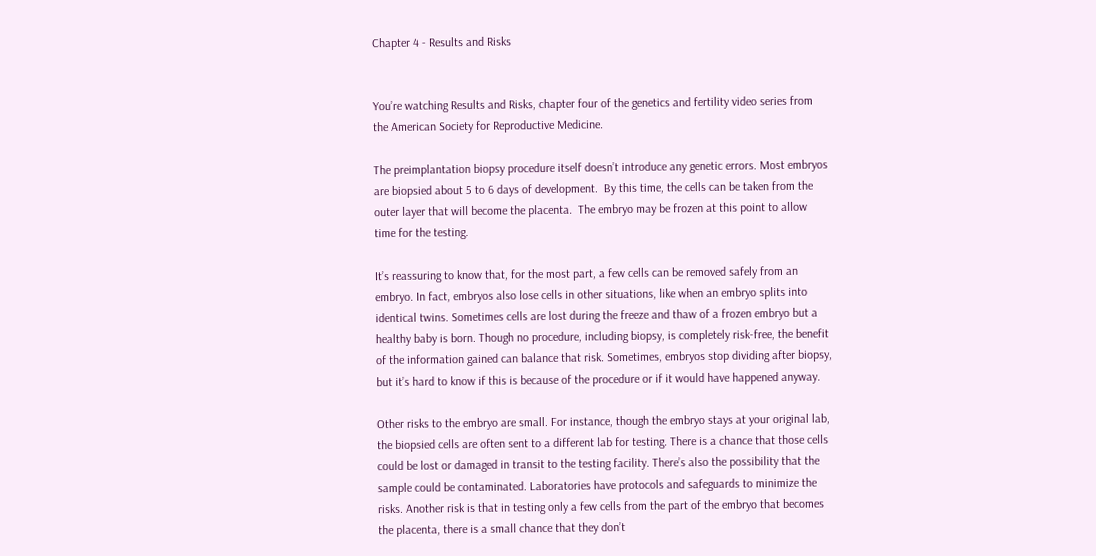Chapter 4 - Results and Risks


You’re watching Results and Risks, chapter four of the genetics and fertility video series from the American Society for Reproductive Medicine.

The preimplantation biopsy procedure itself doesn’t introduce any genetic errors. Most embryos are biopsied about 5 to 6 days of development.  By this time, the cells can be taken from the outer layer that will become the placenta.  The embryo may be frozen at this point to allow time for the testing.

It’s reassuring to know that, for the most part, a few cells can be removed safely from an embryo. In fact, embryos also lose cells in other situations, like when an embryo splits into identical twins. Sometimes cells are lost during the freeze and thaw of a frozen embryo but a healthy baby is born. Though no procedure, including biopsy, is completely risk-free, the benefit of the information gained can balance that risk. Sometimes, embryos stop dividing after biopsy, but it’s hard to know if this is because of the procedure or if it would have happened anyway.

Other risks to the embryo are small. For instance, though the embryo stays at your original lab, the biopsied cells are often sent to a different lab for testing. There is a chance that those cells could be lost or damaged in transit to the testing facility. There’s also the possibility that the sample could be contaminated. Laboratories have protocols and safeguards to minimize the risks. Another risk is that in testing only a few cells from the part of the embryo that becomes the placenta, there is a small chance that they don’t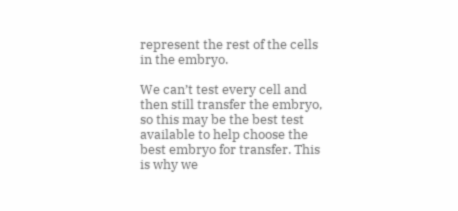represent the rest of the cells in the embryo.

We can’t test every cell and then still transfer the embryo, so this may be the best test available to help choose the best embryo for transfer. This is why we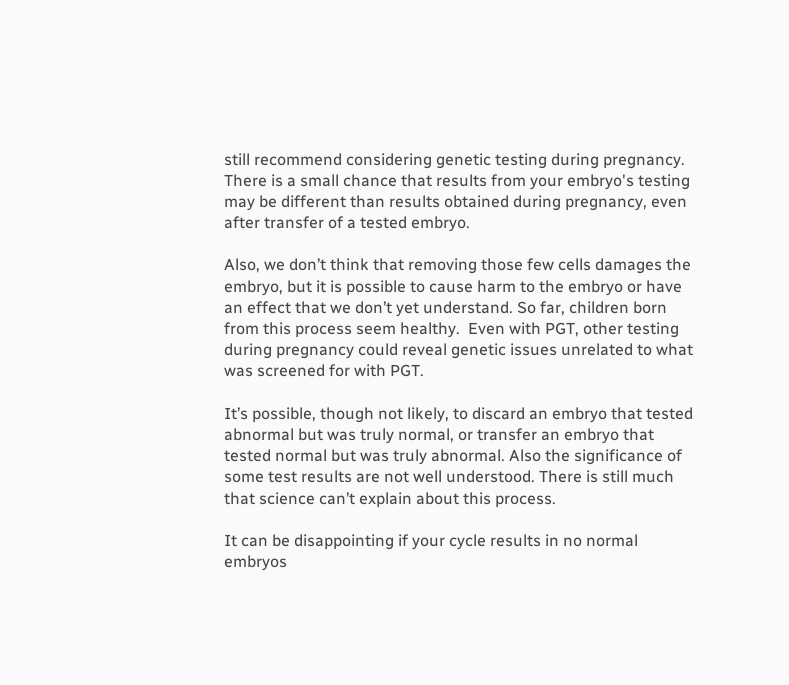still recommend considering genetic testing during pregnancy. There is a small chance that results from your embryo's testing may be different than results obtained during pregnancy, even after transfer of a tested embryo.

Also, we don’t think that removing those few cells damages the embryo, but it is possible to cause harm to the embryo or have an effect that we don’t yet understand. So far, children born from this process seem healthy.  Even with PGT, other testing during pregnancy could reveal genetic issues unrelated to what was screened for with PGT.

It’s possible, though not likely, to discard an embryo that tested abnormal but was truly normal, or transfer an embryo that tested normal but was truly abnormal. Also the significance of some test results are not well understood. There is still much that science can’t explain about this process.

It can be disappointing if your cycle results in no normal embryos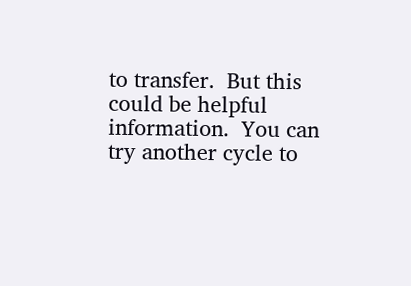to transfer.  But this could be helpful information.  You can try another cycle to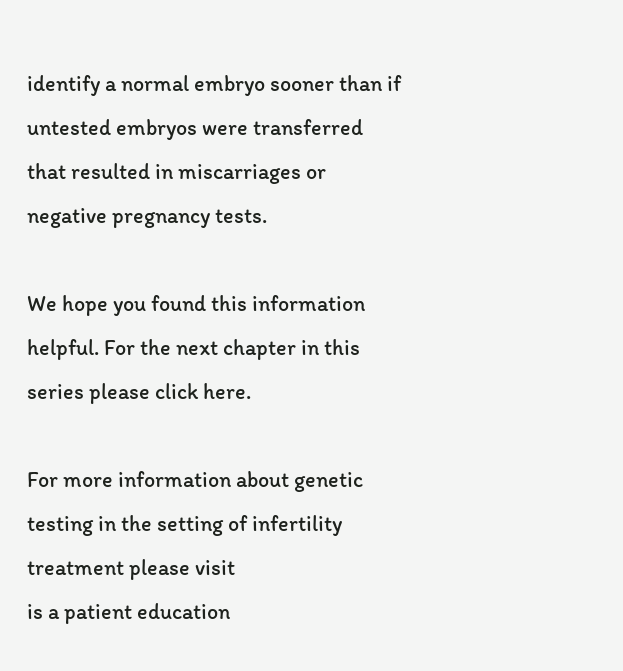identify a normal embryo sooner than if untested embryos were transferred that resulted in miscarriages or negative pregnancy tests.

We hope you found this information helpful. For the next chapter in this series please click here.

For more information about genetic testing in the setting of infertility treatment please visit
is a patient education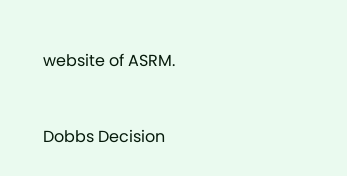website of ASRM.



Dobbs Decision